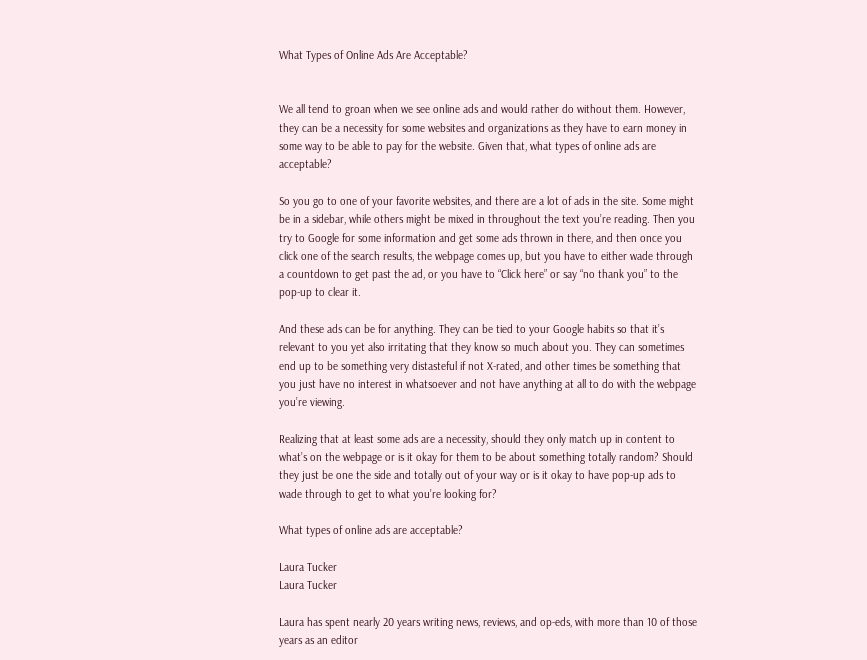What Types of Online Ads Are Acceptable?


We all tend to groan when we see online ads and would rather do without them. However, they can be a necessity for some websites and organizations as they have to earn money in some way to be able to pay for the website. Given that, what types of online ads are acceptable?

So you go to one of your favorite websites, and there are a lot of ads in the site. Some might be in a sidebar, while others might be mixed in throughout the text you’re reading. Then you try to Google for some information and get some ads thrown in there, and then once you click one of the search results, the webpage comes up, but you have to either wade through a countdown to get past the ad, or you have to “Click here” or say “no thank you” to the pop-up to clear it.

And these ads can be for anything. They can be tied to your Google habits so that it’s relevant to you yet also irritating that they know so much about you. They can sometimes end up to be something very distasteful if not X-rated, and other times be something that you just have no interest in whatsoever and not have anything at all to do with the webpage you’re viewing.

Realizing that at least some ads are a necessity, should they only match up in content to what’s on the webpage or is it okay for them to be about something totally random? Should they just be one the side and totally out of your way or is it okay to have pop-up ads to wade through to get to what you’re looking for?

What types of online ads are acceptable?

Laura Tucker
Laura Tucker

Laura has spent nearly 20 years writing news, reviews, and op-eds, with more than 10 of those years as an editor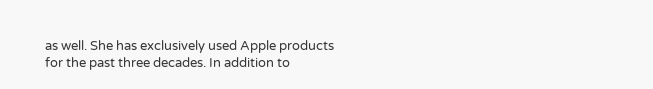as well. She has exclusively used Apple products for the past three decades. In addition to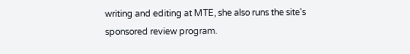writing and editing at MTE, she also runs the site's sponsored review program.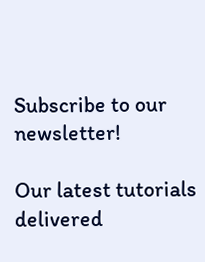Subscribe to our newsletter!

Our latest tutorials delivered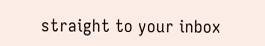straight to your inbox